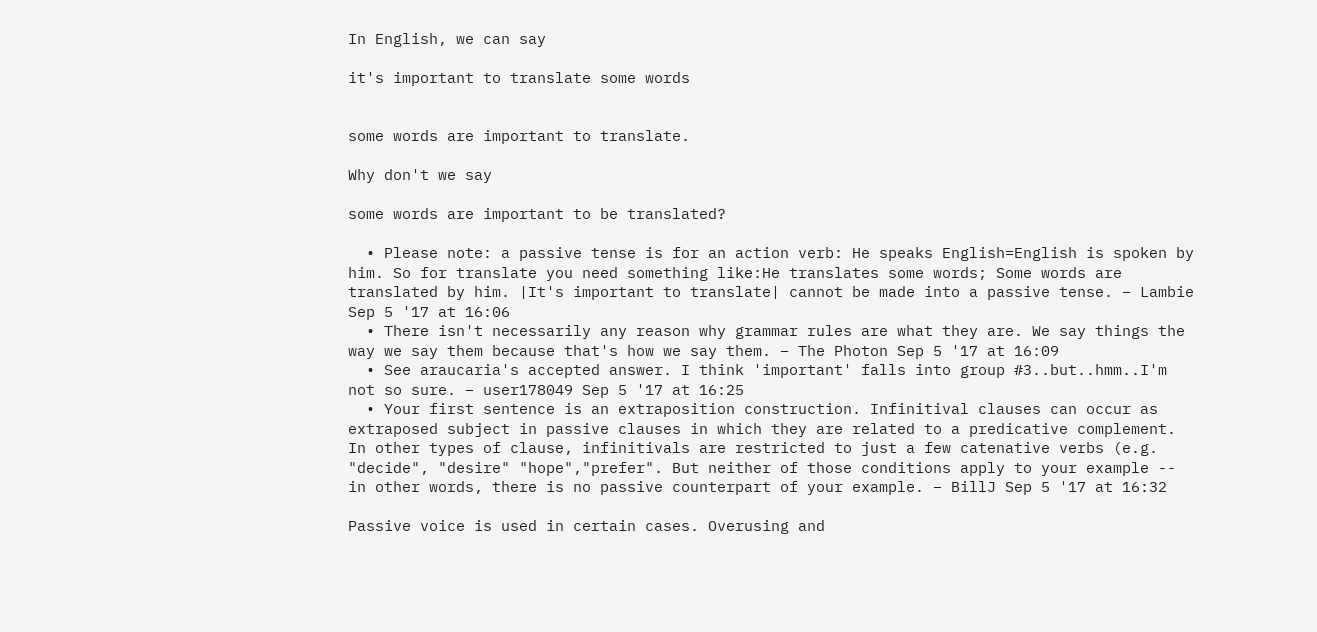In English, we can say

it's important to translate some words


some words are important to translate.

Why don't we say

some words are important to be translated?

  • Please note: a passive tense is for an action verb: He speaks English=English is spoken by him. So for translate you need something like:He translates some words; Some words are translated by him. |It's important to translate| cannot be made into a passive tense. – Lambie Sep 5 '17 at 16:06
  • There isn't necessarily any reason why grammar rules are what they are. We say things the way we say them because that's how we say them. – The Photon Sep 5 '17 at 16:09
  • See araucaria's accepted answer. I think 'important' falls into group #3..but..hmm..I'm not so sure. – user178049 Sep 5 '17 at 16:25
  • Your first sentence is an extraposition construction. Infinitival clauses can occur as extraposed subject in passive clauses in which they are related to a predicative complement. In other types of clause, infinitivals are restricted to just a few catenative verbs (e.g. "decide", "desire" "hope","prefer". But neither of those conditions apply to your example -- in other words, there is no passive counterpart of your example. – BillJ Sep 5 '17 at 16:32

Passive voice is used in certain cases. Overusing and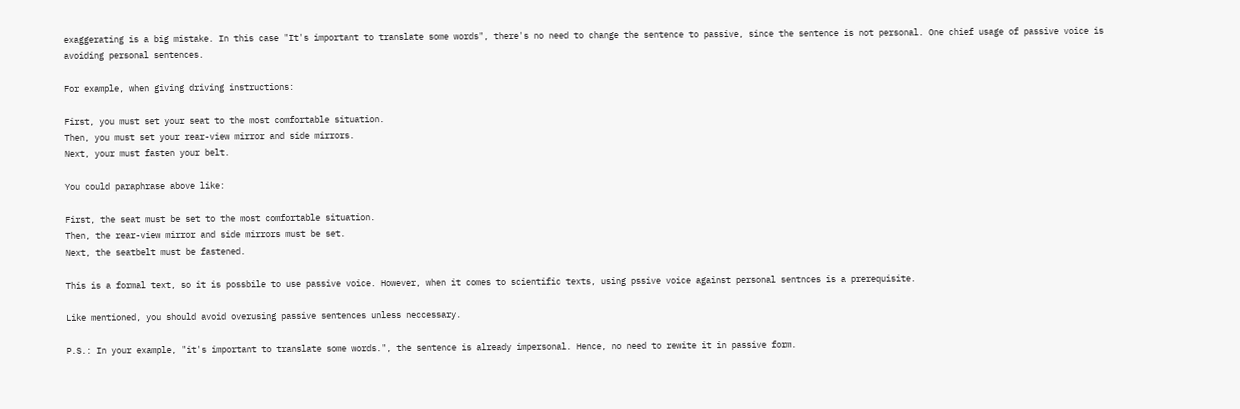exaggerating is a big mistake. In this case "It's important to translate some words", there's no need to change the sentence to passive, since the sentence is not personal. One chief usage of passive voice is avoiding personal sentences.

For example, when giving driving instructions:

First, you must set your seat to the most comfortable situation.
Then, you must set your rear-view mirror and side mirrors.
Next, your must fasten your belt.

You could paraphrase above like:

First, the seat must be set to the most comfortable situation.
Then, the rear-view mirror and side mirrors must be set.
Next, the seatbelt must be fastened.

This is a formal text, so it is possbile to use passive voice. However, when it comes to scientific texts, using pssive voice against personal sentnces is a prerequisite.

Like mentioned, you should avoid overusing passive sentences unless neccessary.

P.S.: In your example, "it's important to translate some words.", the sentence is already impersonal. Hence, no need to rewite it in passive form.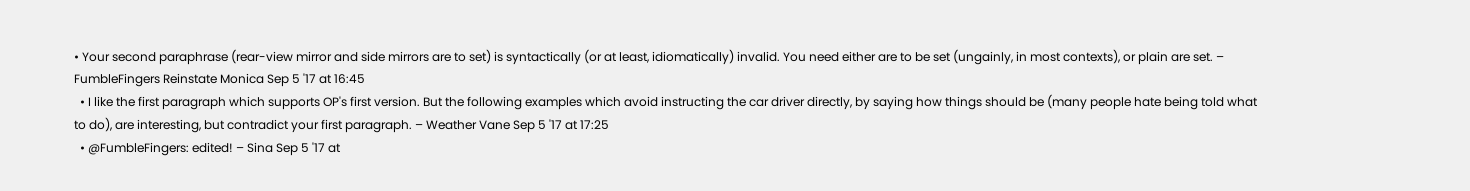• Your second paraphrase (rear-view mirror and side mirrors are to set) is syntactically (or at least, idiomatically) invalid. You need either are to be set (ungainly, in most contexts), or plain are set. – FumbleFingers Reinstate Monica Sep 5 '17 at 16:45
  • I like the first paragraph which supports OP's first version. But the following examples which avoid instructing the car driver directly, by saying how things should be (many people hate being told what to do), are interesting, but contradict your first paragraph. – Weather Vane Sep 5 '17 at 17:25
  • @FumbleFingers: edited! – Sina Sep 5 '17 at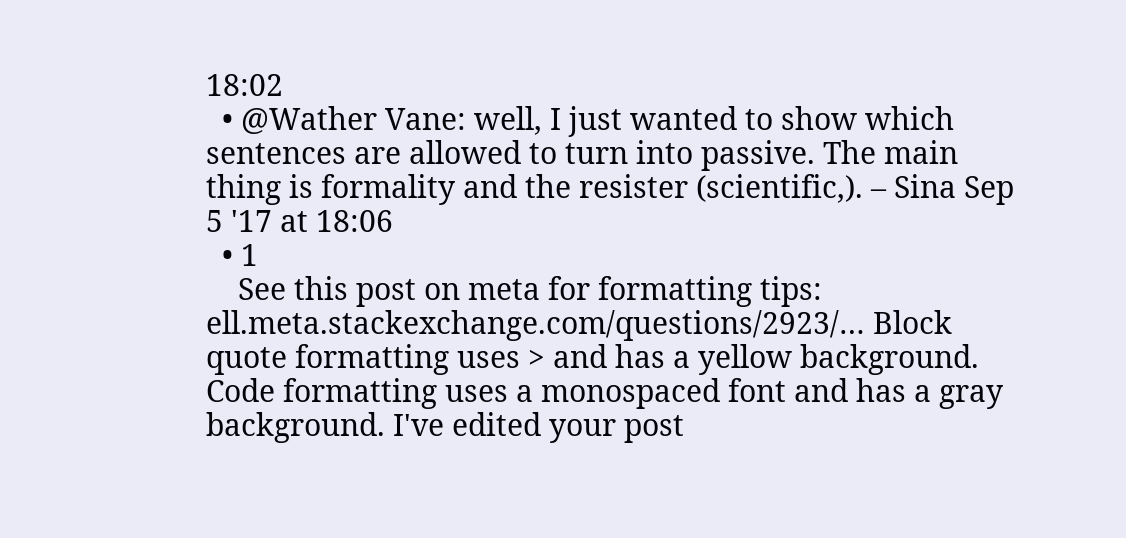18:02
  • @Wather Vane: well, I just wanted to show which sentences are allowed to turn into passive. The main thing is formality and the resister (scientific,). – Sina Sep 5 '17 at 18:06
  • 1
    See this post on meta for formatting tips: ell.meta.stackexchange.com/questions/2923/… Block quote formatting uses > and has a yellow background. Code formatting uses a monospaced font and has a gray background. I've edited your post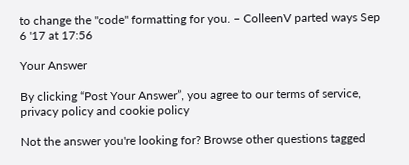to change the "code" formatting for you. – ColleenV parted ways Sep 6 '17 at 17:56

Your Answer

By clicking “Post Your Answer”, you agree to our terms of service, privacy policy and cookie policy

Not the answer you're looking for? Browse other questions tagged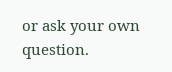or ask your own question.